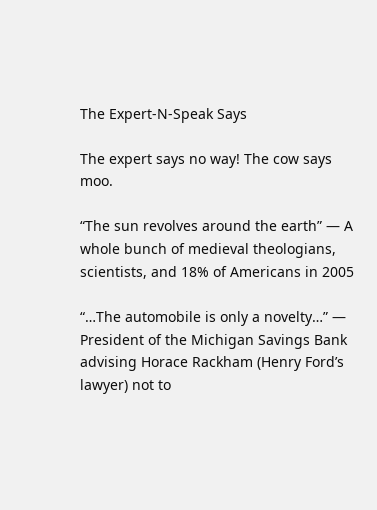The Expert-N-Speak Says

The expert says no way! The cow says moo.

“The sun revolves around the earth” — A whole bunch of medieval theologians, scientists, and 18% of Americans in 2005

“…The automobile is only a novelty…” — President of the Michigan Savings Bank advising Horace Rackham (Henry Ford’s lawyer) not to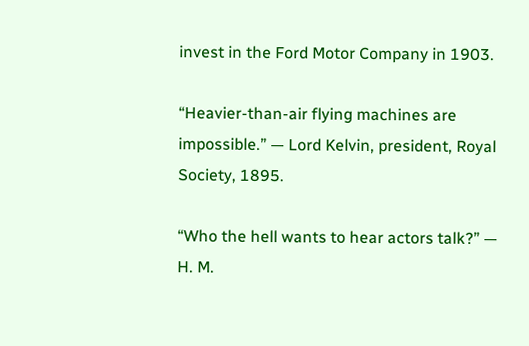invest in the Ford Motor Company in 1903.

“Heavier-than-air flying machines are impossible.” — Lord Kelvin, president, Royal Society, 1895.

“Who the hell wants to hear actors talk?” — H. M.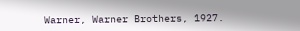Warner, Warner Brothers, 1927.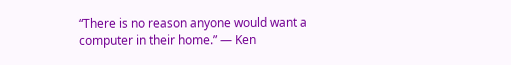“There is no reason anyone would want a computer in their home.” — Ken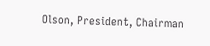Olson, President, Chairman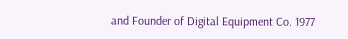and Founder of Digital Equipment Co. 1977